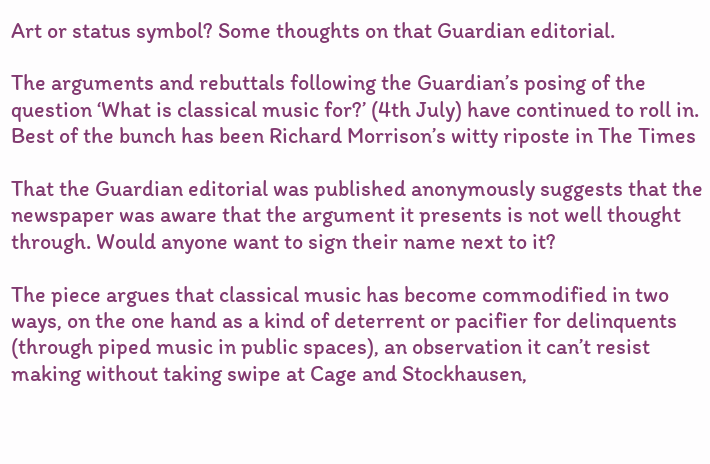Art or status symbol? Some thoughts on that Guardian editorial.

The arguments and rebuttals following the Guardian’s posing of the question ‘What is classical music for?’ (4th July) have continued to roll in. Best of the bunch has been Richard Morrison’s witty riposte in The Times

That the Guardian editorial was published anonymously suggests that the newspaper was aware that the argument it presents is not well thought through. Would anyone want to sign their name next to it?

The piece argues that classical music has become commodified in two ways, on the one hand as a kind of deterrent or pacifier for delinquents (through piped music in public spaces), an observation it can’t resist making without taking swipe at Cage and Stockhausen,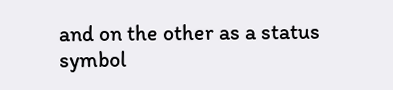and on the other as a status symbol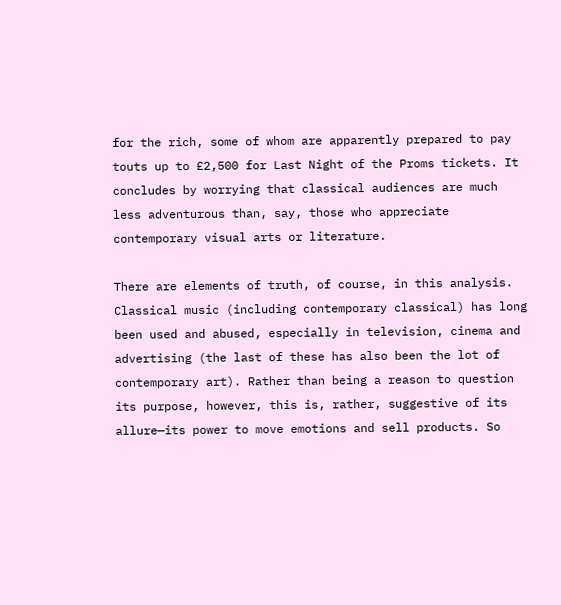for the rich, some of whom are apparently prepared to pay touts up to £2,500 for Last Night of the Proms tickets. It concludes by worrying that classical audiences are much less adventurous than, say, those who appreciate contemporary visual arts or literature.

There are elements of truth, of course, in this analysis. Classical music (including contemporary classical) has long been used and abused, especially in television, cinema and advertising (the last of these has also been the lot of contemporary art). Rather than being a reason to question its purpose, however, this is, rather, suggestive of its allure—its power to move emotions and sell products. So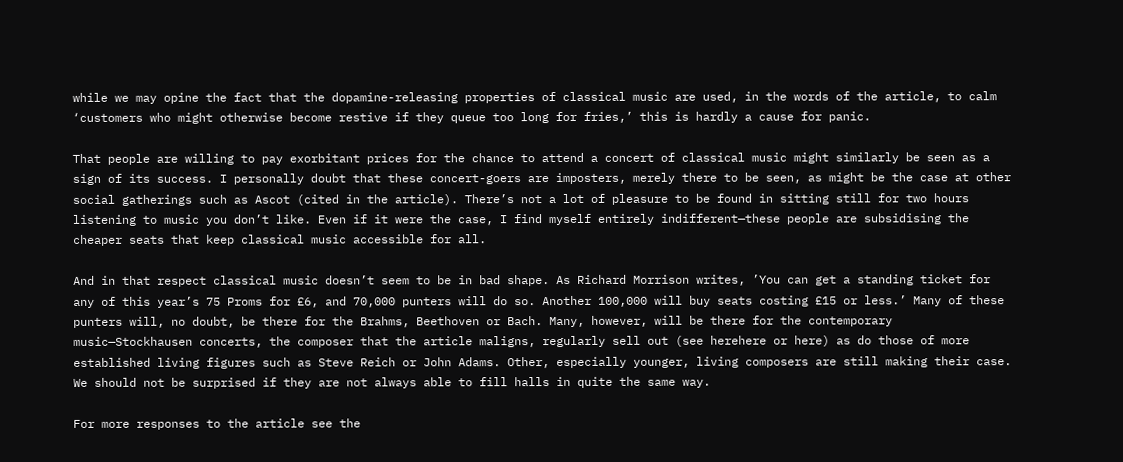while we may opine the fact that the dopamine-releasing properties of classical music are used, in the words of the article, to calm ‘customers who might otherwise become restive if they queue too long for fries,’ this is hardly a cause for panic.

That people are willing to pay exorbitant prices for the chance to attend a concert of classical music might similarly be seen as a sign of its success. I personally doubt that these concert-goers are imposters, merely there to be seen, as might be the case at other social gatherings such as Ascot (cited in the article). There’s not a lot of pleasure to be found in sitting still for two hours listening to music you don’t like. Even if it were the case, I find myself entirely indifferent—these people are subsidising the cheaper seats that keep classical music accessible for all.

And in that respect classical music doesn’t seem to be in bad shape. As Richard Morrison writes, ’You can get a standing ticket for any of this year’s 75 Proms for £6, and 70,000 punters will do so. Another 100,000 will buy seats costing £15 or less.’ Many of these punters will, no doubt, be there for the Brahms, Beethoven or Bach. Many, however, will be there for the contemporary music—Stockhausen concerts, the composer that the article maligns, regularly sell out (see herehere or here) as do those of more established living figures such as Steve Reich or John Adams. Other, especially younger, living composers are still making their case. We should not be surprised if they are not always able to fill halls in quite the same way.

For more responses to the article see the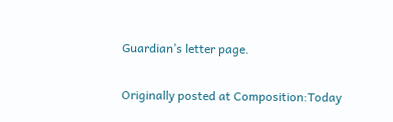Guardian’s letter page.

Originally posted at Composition:Today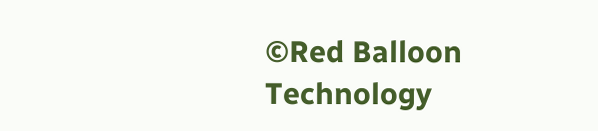©Red Balloon Technology